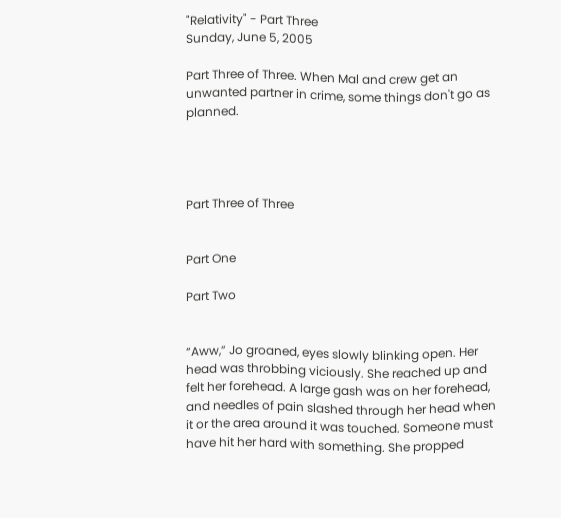"Relativity" - Part Three
Sunday, June 5, 2005

Part Three of Three. When Mal and crew get an unwanted partner in crime, some things don't go as planned.




Part Three of Three


Part One

Part Two


“Aww,” Jo groaned, eyes slowly blinking open. Her head was throbbing viciously. She reached up and felt her forehead. A large gash was on her forehead, and needles of pain slashed through her head when it or the area around it was touched. Someone must have hit her hard with something. She propped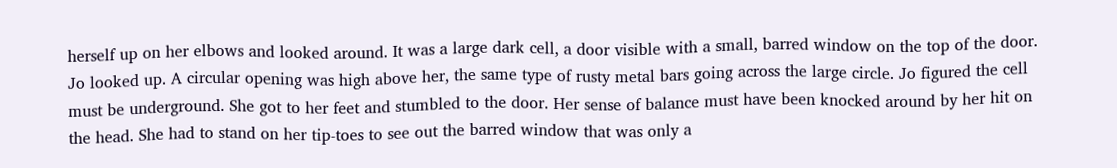herself up on her elbows and looked around. It was a large dark cell, a door visible with a small, barred window on the top of the door. Jo looked up. A circular opening was high above her, the same type of rusty metal bars going across the large circle. Jo figured the cell must be underground. She got to her feet and stumbled to the door. Her sense of balance must have been knocked around by her hit on the head. She had to stand on her tip-toes to see out the barred window that was only a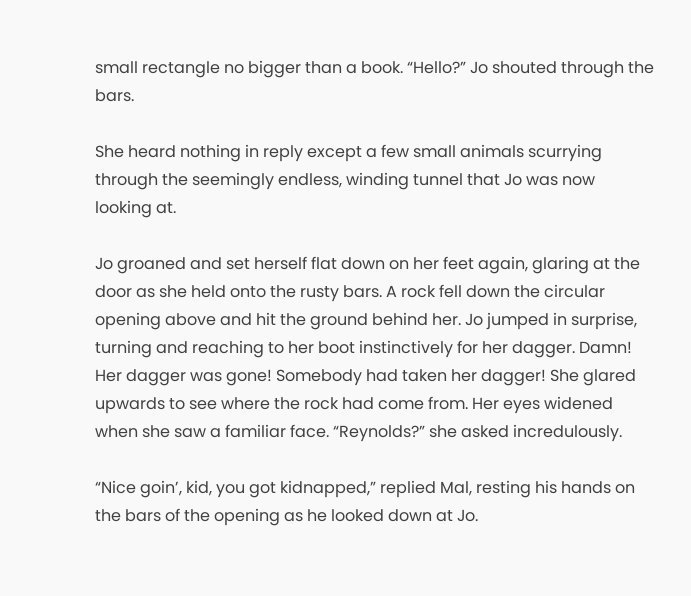small rectangle no bigger than a book. “Hello?” Jo shouted through the bars.

She heard nothing in reply except a few small animals scurrying through the seemingly endless, winding tunnel that Jo was now looking at.

Jo groaned and set herself flat down on her feet again, glaring at the door as she held onto the rusty bars. A rock fell down the circular opening above and hit the ground behind her. Jo jumped in surprise, turning and reaching to her boot instinctively for her dagger. Damn! Her dagger was gone! Somebody had taken her dagger! She glared upwards to see where the rock had come from. Her eyes widened when she saw a familiar face. “Reynolds?” she asked incredulously.

“Nice goin’, kid, you got kidnapped,” replied Mal, resting his hands on the bars of the opening as he looked down at Jo.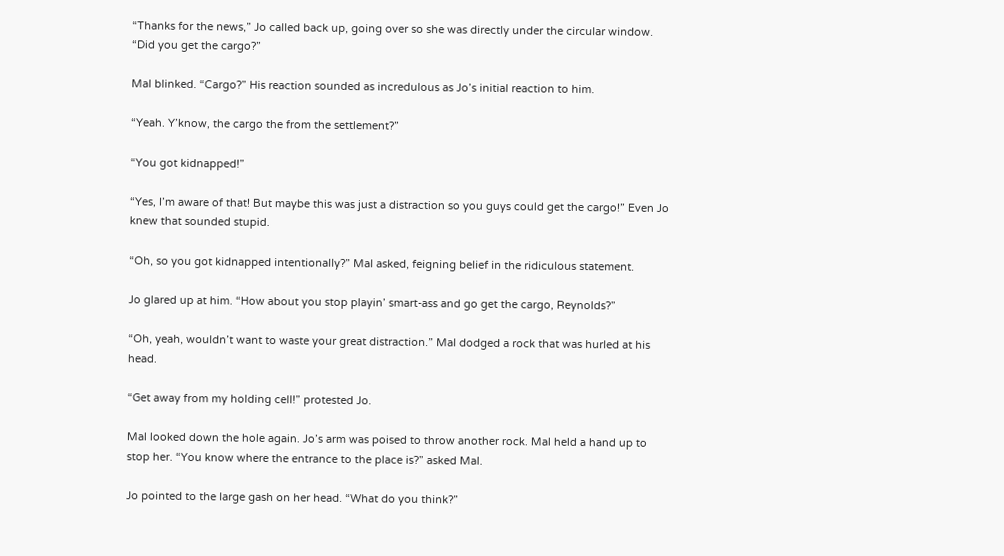“Thanks for the news,” Jo called back up, going over so she was directly under the circular window. “Did you get the cargo?”

Mal blinked. “Cargo?” His reaction sounded as incredulous as Jo’s initial reaction to him.

“Yeah. Y’know, the cargo the from the settlement?”

“You got kidnapped!”

“Yes, I’m aware of that! But maybe this was just a distraction so you guys could get the cargo!” Even Jo knew that sounded stupid.

“Oh, so you got kidnapped intentionally?” Mal asked, feigning belief in the ridiculous statement.

Jo glared up at him. “How about you stop playin’ smart-ass and go get the cargo, Reynolds?”

“Oh, yeah, wouldn’t want to waste your great distraction.” Mal dodged a rock that was hurled at his head.

“Get away from my holding cell!” protested Jo.

Mal looked down the hole again. Jo’s arm was poised to throw another rock. Mal held a hand up to stop her. “You know where the entrance to the place is?” asked Mal.

Jo pointed to the large gash on her head. “What do you think?”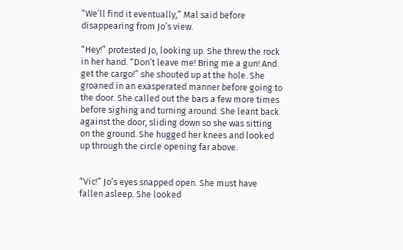“We’ll find it eventually,” Mal said before disappearing from Jo’s view.

“Hey!” protested Jo, looking up. She threw the rock in her hand. “Don’t leave me! Bring me a gun! And get the cargo!” she shouted up at the hole. She groaned in an exasperated manner before going to the door. She called out the bars a few more times before sighing and turning around. She leant back against the door, sliding down so she was sitting on the ground. She hugged her knees and looked up through the circle opening far above.


“Vic!” Jo’s eyes snapped open. She must have fallen asleep. She looked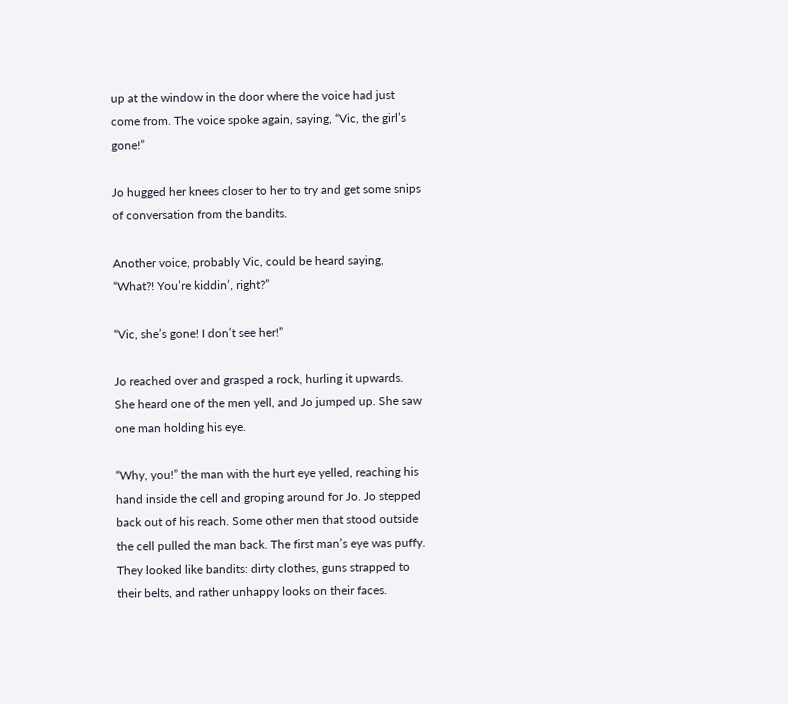up at the window in the door where the voice had just come from. The voice spoke again, saying, “Vic, the girl’s gone!”

Jo hugged her knees closer to her to try and get some snips of conversation from the bandits.

Another voice, probably Vic, could be heard saying, “What?! You’re kiddin’, right?”

“Vic, she’s gone! I don’t see her!”

Jo reached over and grasped a rock, hurling it upwards. She heard one of the men yell, and Jo jumped up. She saw one man holding his eye.

“Why, you!” the man with the hurt eye yelled, reaching his hand inside the cell and groping around for Jo. Jo stepped back out of his reach. Some other men that stood outside the cell pulled the man back. The first man’s eye was puffy. They looked like bandits: dirty clothes, guns strapped to their belts, and rather unhappy looks on their faces.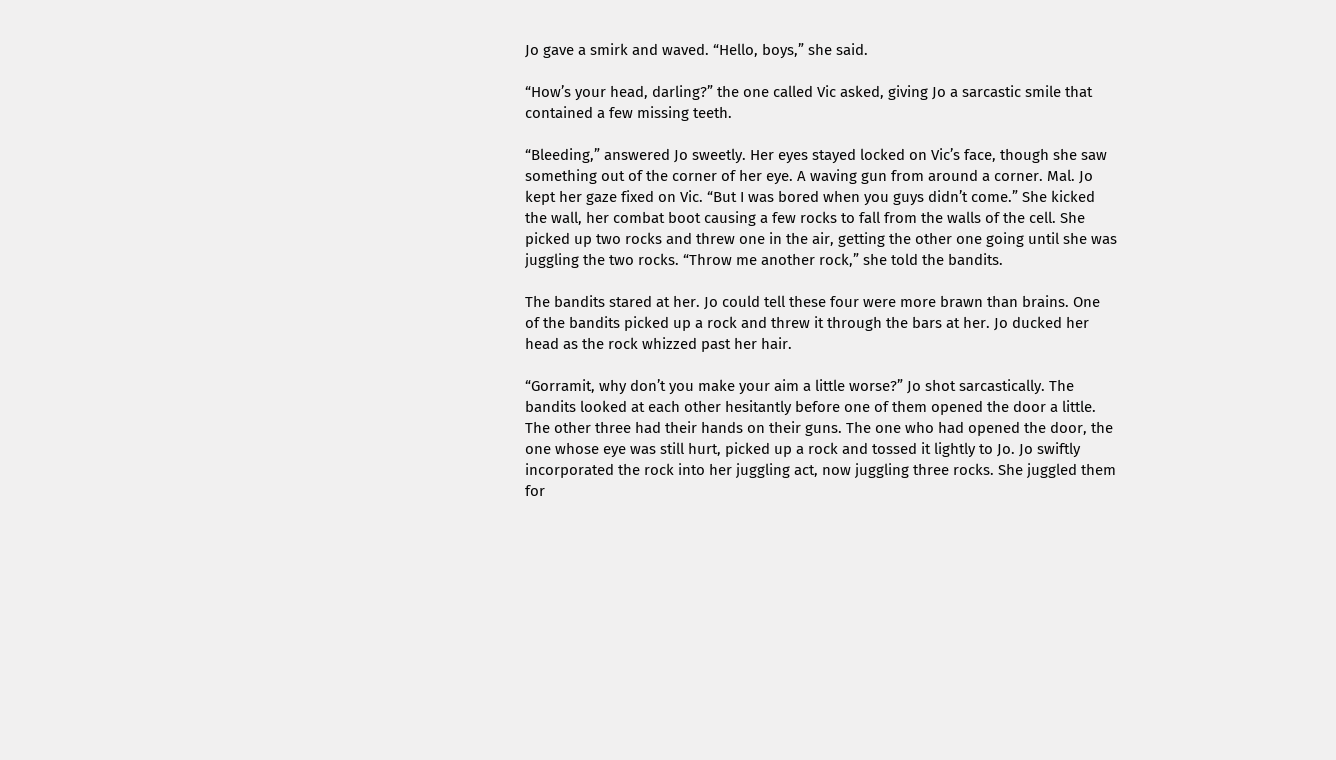Jo gave a smirk and waved. “Hello, boys,” she said.

“How’s your head, darling?” the one called Vic asked, giving Jo a sarcastic smile that contained a few missing teeth.

“Bleeding,” answered Jo sweetly. Her eyes stayed locked on Vic’s face, though she saw something out of the corner of her eye. A waving gun from around a corner. Mal. Jo kept her gaze fixed on Vic. “But I was bored when you guys didn’t come.” She kicked the wall, her combat boot causing a few rocks to fall from the walls of the cell. She picked up two rocks and threw one in the air, getting the other one going until she was juggling the two rocks. “Throw me another rock,” she told the bandits.

The bandits stared at her. Jo could tell these four were more brawn than brains. One of the bandits picked up a rock and threw it through the bars at her. Jo ducked her head as the rock whizzed past her hair.

“Gorramit, why don’t you make your aim a little worse?” Jo shot sarcastically. The bandits looked at each other hesitantly before one of them opened the door a little. The other three had their hands on their guns. The one who had opened the door, the one whose eye was still hurt, picked up a rock and tossed it lightly to Jo. Jo swiftly incorporated the rock into her juggling act, now juggling three rocks. She juggled them for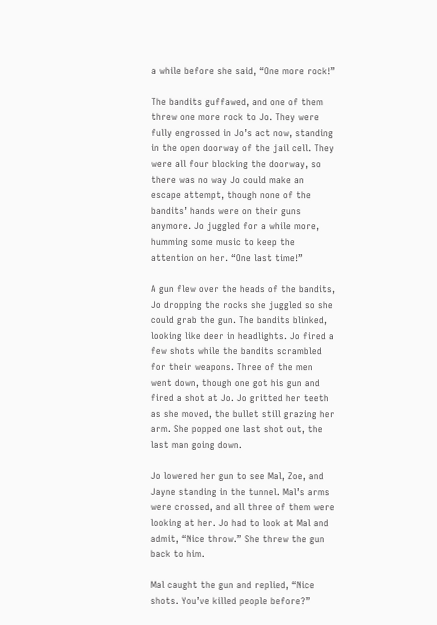a while before she said, “One more rock!”

The bandits guffawed, and one of them threw one more rock to Jo. They were fully engrossed in Jo’s act now, standing in the open doorway of the jail cell. They were all four blocking the doorway, so there was no way Jo could make an escape attempt, though none of the bandits’ hands were on their guns anymore. Jo juggled for a while more, humming some music to keep the attention on her. “One last time!”

A gun flew over the heads of the bandits, Jo dropping the rocks she juggled so she could grab the gun. The bandits blinked, looking like deer in headlights. Jo fired a few shots while the bandits scrambled for their weapons. Three of the men went down, though one got his gun and fired a shot at Jo. Jo gritted her teeth as she moved, the bullet still grazing her arm. She popped one last shot out, the last man going down.

Jo lowered her gun to see Mal, Zoe, and Jayne standing in the tunnel. Mal’s arms were crossed, and all three of them were looking at her. Jo had to look at Mal and admit, “Nice throw.” She threw the gun back to him.

Mal caught the gun and replied, “Nice shots. You’ve killed people before?”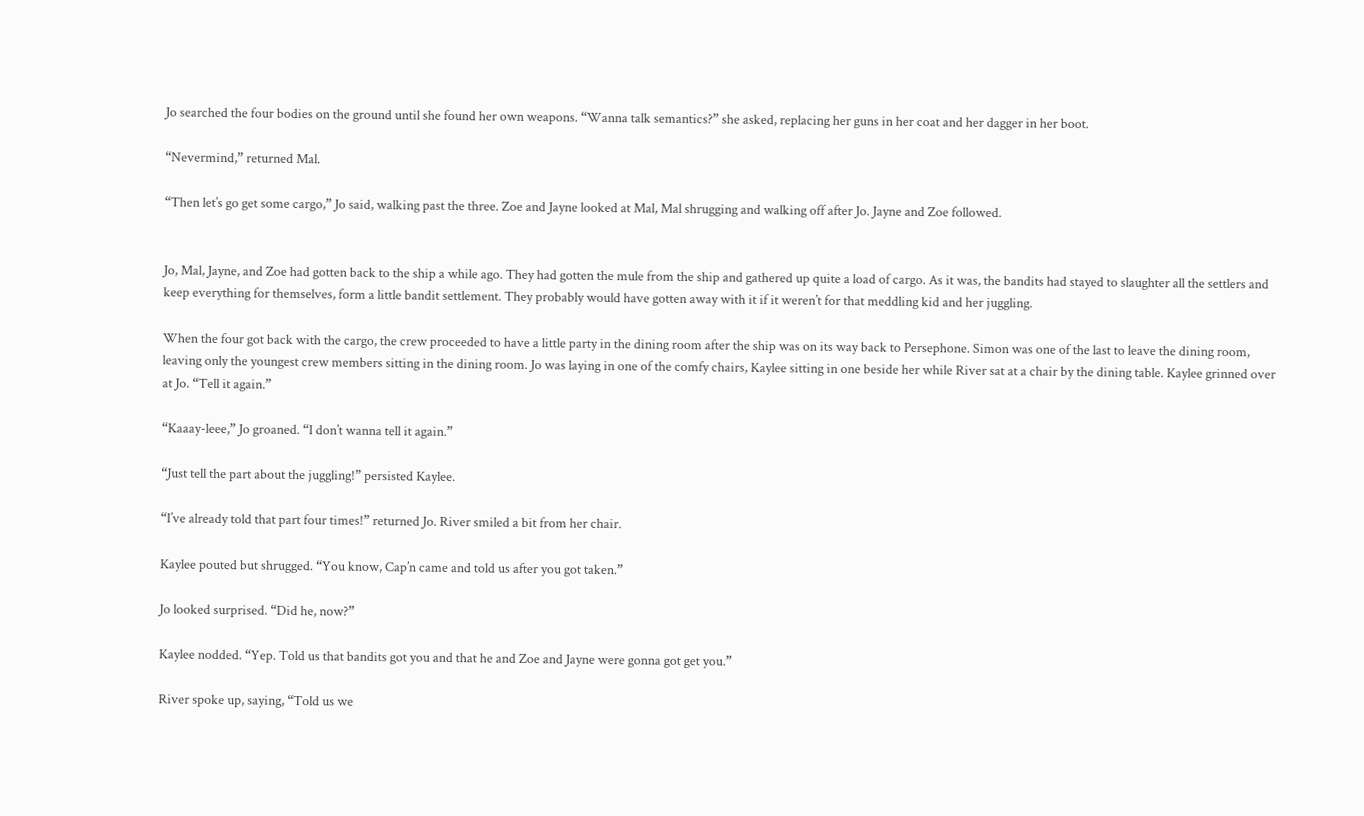Jo searched the four bodies on the ground until she found her own weapons. “Wanna talk semantics?” she asked, replacing her guns in her coat and her dagger in her boot.

“Nevermind,” returned Mal.

“Then let’s go get some cargo,” Jo said, walking past the three. Zoe and Jayne looked at Mal, Mal shrugging and walking off after Jo. Jayne and Zoe followed.


Jo, Mal, Jayne, and Zoe had gotten back to the ship a while ago. They had gotten the mule from the ship and gathered up quite a load of cargo. As it was, the bandits had stayed to slaughter all the settlers and keep everything for themselves, form a little bandit settlement. They probably would have gotten away with it if it weren’t for that meddling kid and her juggling.

When the four got back with the cargo, the crew proceeded to have a little party in the dining room after the ship was on its way back to Persephone. Simon was one of the last to leave the dining room, leaving only the youngest crew members sitting in the dining room. Jo was laying in one of the comfy chairs, Kaylee sitting in one beside her while River sat at a chair by the dining table. Kaylee grinned over at Jo. “Tell it again.”

“Kaaay-leee,” Jo groaned. “I don’t wanna tell it again.”

“Just tell the part about the juggling!” persisted Kaylee.

“I’ve already told that part four times!” returned Jo. River smiled a bit from her chair.

Kaylee pouted but shrugged. “You know, Cap’n came and told us after you got taken.”

Jo looked surprised. “Did he, now?”

Kaylee nodded. “Yep. Told us that bandits got you and that he and Zoe and Jayne were gonna got get you.”

River spoke up, saying, “Told us we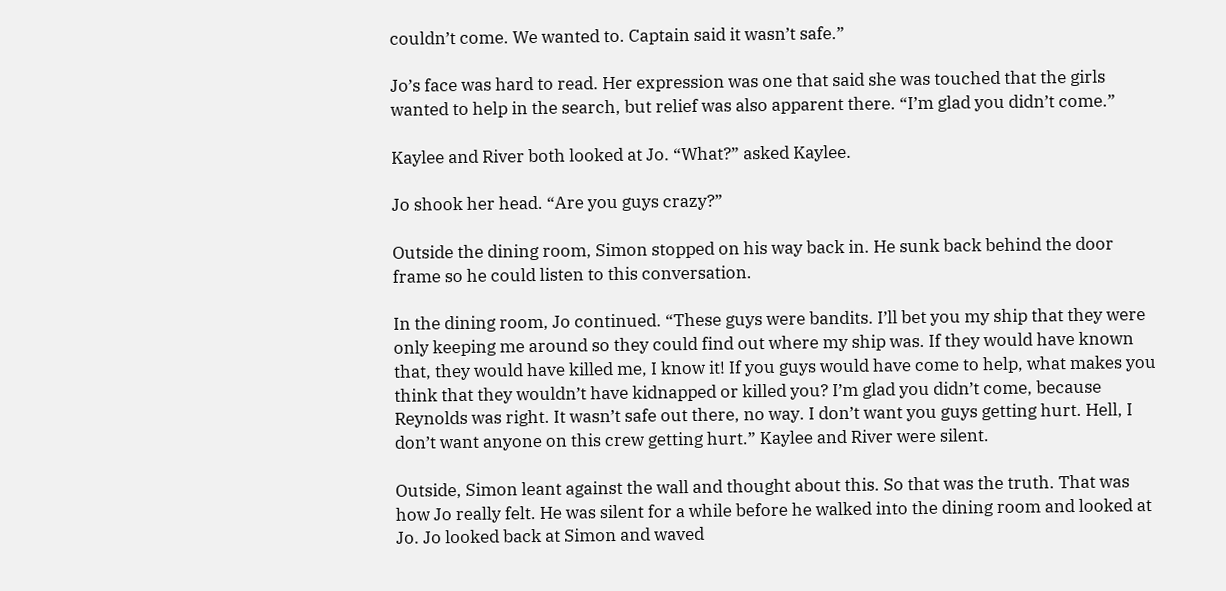couldn’t come. We wanted to. Captain said it wasn’t safe.”

Jo’s face was hard to read. Her expression was one that said she was touched that the girls wanted to help in the search, but relief was also apparent there. “I’m glad you didn’t come.”

Kaylee and River both looked at Jo. “What?” asked Kaylee.

Jo shook her head. “Are you guys crazy?”

Outside the dining room, Simon stopped on his way back in. He sunk back behind the door frame so he could listen to this conversation.

In the dining room, Jo continued. “These guys were bandits. I’ll bet you my ship that they were only keeping me around so they could find out where my ship was. If they would have known that, they would have killed me, I know it! If you guys would have come to help, what makes you think that they wouldn’t have kidnapped or killed you? I’m glad you didn’t come, because Reynolds was right. It wasn’t safe out there, no way. I don’t want you guys getting hurt. Hell, I don’t want anyone on this crew getting hurt.” Kaylee and River were silent.

Outside, Simon leant against the wall and thought about this. So that was the truth. That was how Jo really felt. He was silent for a while before he walked into the dining room and looked at Jo. Jo looked back at Simon and waved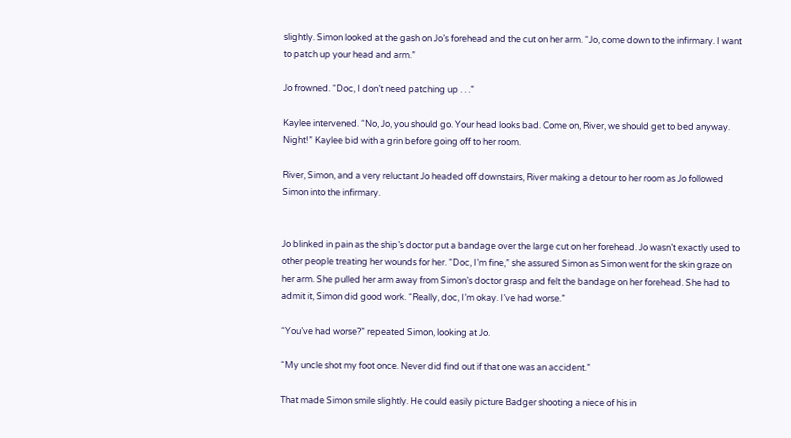slightly. Simon looked at the gash on Jo’s forehead and the cut on her arm. “Jo, come down to the infirmary. I want to patch up your head and arm.”

Jo frowned. “Doc, I don’t need patching up . . .”

Kaylee intervened. “No, Jo, you should go. Your head looks bad. Come on, River, we should get to bed anyway. Night!” Kaylee bid with a grin before going off to her room.

River, Simon, and a very reluctant Jo headed off downstairs, River making a detour to her room as Jo followed Simon into the infirmary.


Jo blinked in pain as the ship’s doctor put a bandage over the large cut on her forehead. Jo wasn’t exactly used to other people treating her wounds for her. “Doc, I’m fine,” she assured Simon as Simon went for the skin graze on her arm. She pulled her arm away from Simon’s doctor grasp and felt the bandage on her forehead. She had to admit it, Simon did good work. “Really, doc, I’m okay. I’ve had worse.”

“You’ve had worse?” repeated Simon, looking at Jo.

“My uncle shot my foot once. Never did find out if that one was an accident.”

That made Simon smile slightly. He could easily picture Badger shooting a niece of his in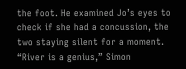the foot. He examined Jo’s eyes to check if she had a concussion, the two staying silent for a moment. “River is a genius,” Simon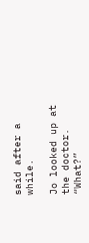said after a while.

Jo looked up at the doctor. “What?”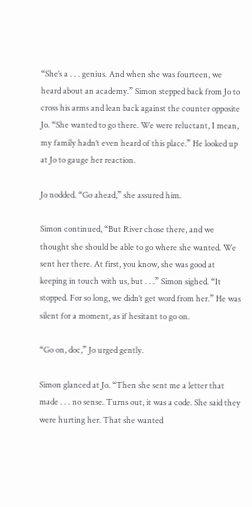“She’s a . . . genius. And when she was fourteen, we heard about an academy.” Simon stepped back from Jo to cross his arms and lean back against the counter opposite Jo. “She wanted to go there. We were reluctant, I mean, my family hadn’t even heard of this place.” He looked up at Jo to gauge her reaction.

Jo nodded. “Go ahead,” she assured him.

Simon continued, “But River chose there, and we thought she should be able to go where she wanted. We sent her there. At first, you know, she was good at keeping in touch with us, but . . .” Simon sighed. “It stopped. For so long, we didn’t get word from her.” He was silent for a moment, as if hesitant to go on.

“Go on, doc,” Jo urged gently.

Simon glanced at Jo. “Then she sent me a letter that made . . . no sense. Turns out, it was a code. She said they were hurting her. That she wanted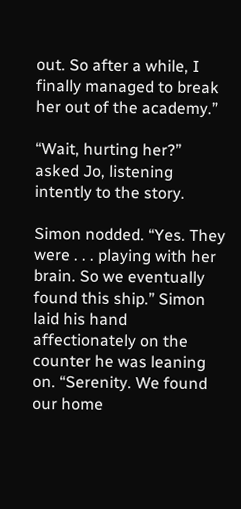out. So after a while, I finally managed to break her out of the academy.”

“Wait, hurting her?” asked Jo, listening intently to the story.

Simon nodded. “Yes. They were . . . playing with her brain. So we eventually found this ship.” Simon laid his hand affectionately on the counter he was leaning on. “Serenity. We found our home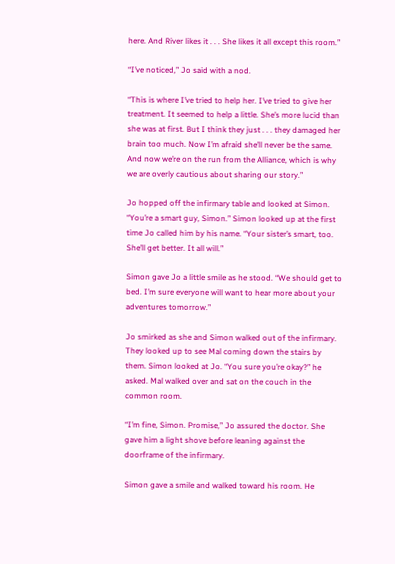here. And River likes it . . . She likes it all except this room.”

“I’ve noticed,” Jo said with a nod.

“This is where I’ve tried to help her. I’ve tried to give her treatment. It seemed to help a little. She’s more lucid than she was at first. But I think they just . . . they damaged her brain too much. Now I’m afraid she’ll never be the same. And now we’re on the run from the Alliance, which is why we are overly cautious about sharing our story.”

Jo hopped off the infirmary table and looked at Simon. “You’re a smart guy, Simon.” Simon looked up at the first time Jo called him by his name. “Your sister’s smart, too. She’ll get better. It all will.”

Simon gave Jo a little smile as he stood. “We should get to bed. I’m sure everyone will want to hear more about your adventures tomorrow.”

Jo smirked as she and Simon walked out of the infirmary. They looked up to see Mal coming down the stairs by them. Simon looked at Jo. “You sure you’re okay?” he asked. Mal walked over and sat on the couch in the common room.

“I’m fine, Simon. Promise,” Jo assured the doctor. She gave him a light shove before leaning against the doorframe of the infirmary.

Simon gave a smile and walked toward his room. He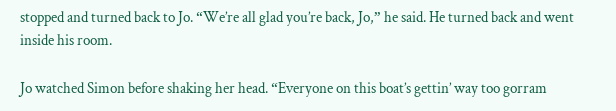stopped and turned back to Jo. “We’re all glad you’re back, Jo,” he said. He turned back and went inside his room.

Jo watched Simon before shaking her head. “Everyone on this boat’s gettin’ way too gorram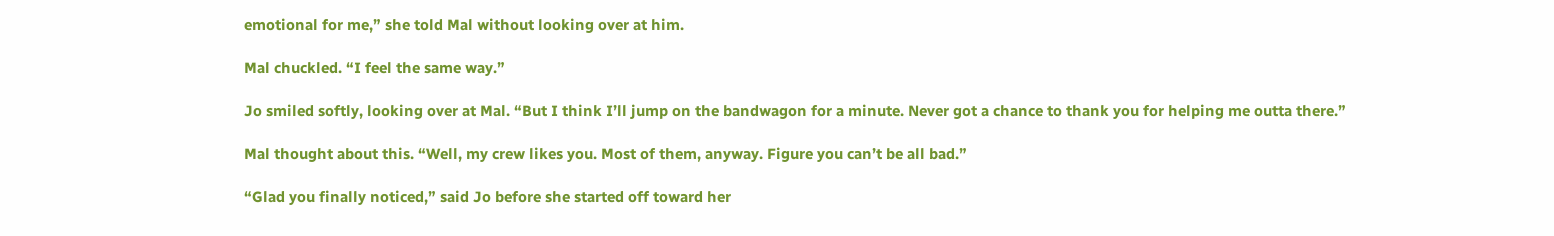emotional for me,” she told Mal without looking over at him.

Mal chuckled. “I feel the same way.”

Jo smiled softly, looking over at Mal. “But I think I’ll jump on the bandwagon for a minute. Never got a chance to thank you for helping me outta there.”

Mal thought about this. “Well, my crew likes you. Most of them, anyway. Figure you can’t be all bad.”

“Glad you finally noticed,” said Jo before she started off toward her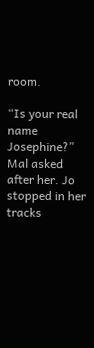room.

“Is your real name Josephine?” Mal asked after her. Jo stopped in her tracks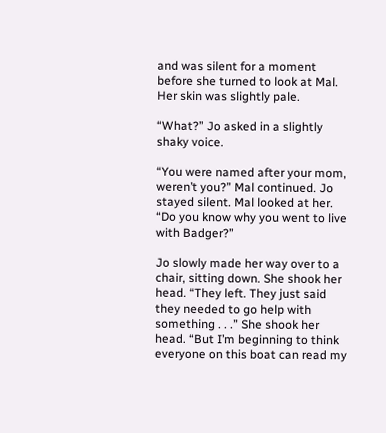and was silent for a moment before she turned to look at Mal. Her skin was slightly pale.

“What?” Jo asked in a slightly shaky voice.

“You were named after your mom, weren’t you?” Mal continued. Jo stayed silent. Mal looked at her. “Do you know why you went to live with Badger?”

Jo slowly made her way over to a chair, sitting down. She shook her head. “They left. They just said they needed to go help with something . . .” She shook her head. “But I’m beginning to think everyone on this boat can read my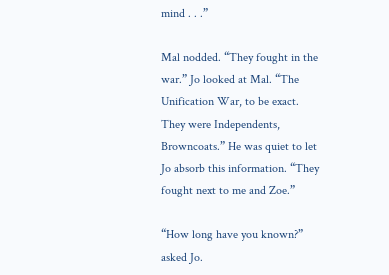mind . . .”

Mal nodded. “They fought in the war.” Jo looked at Mal. “The Unification War, to be exact. They were Independents, Browncoats.” He was quiet to let Jo absorb this information. “They fought next to me and Zoe.”

“How long have you known?” asked Jo.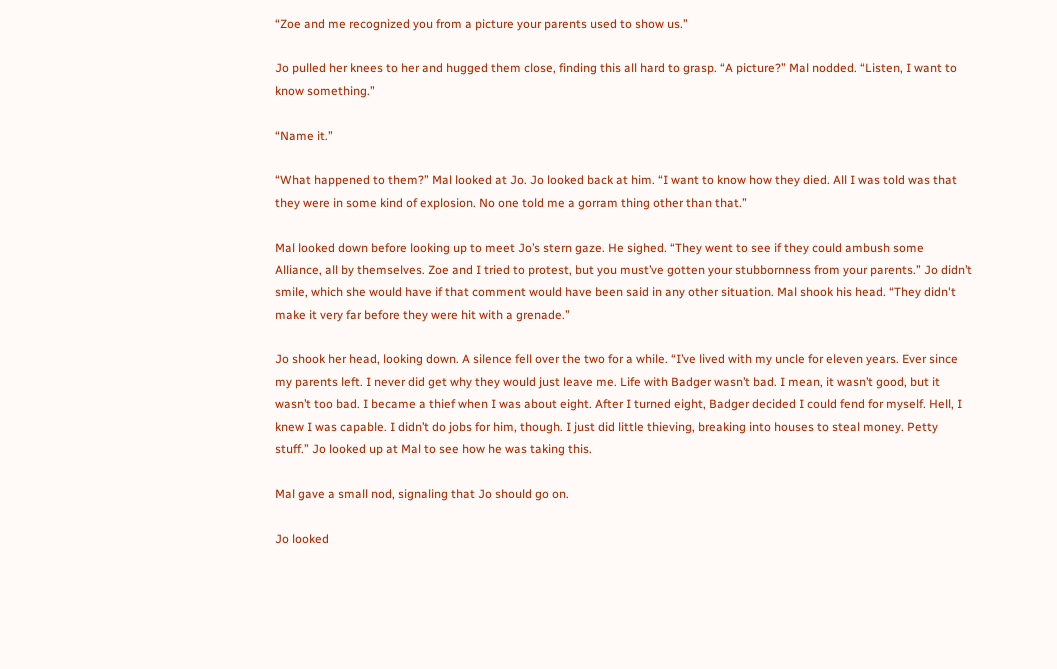“Zoe and me recognized you from a picture your parents used to show us.”

Jo pulled her knees to her and hugged them close, finding this all hard to grasp. “A picture?” Mal nodded. “Listen, I want to know something.”

“Name it.”

“What happened to them?” Mal looked at Jo. Jo looked back at him. “I want to know how they died. All I was told was that they were in some kind of explosion. No one told me a gorram thing other than that.”

Mal looked down before looking up to meet Jo’s stern gaze. He sighed. “They went to see if they could ambush some Alliance, all by themselves. Zoe and I tried to protest, but you must’ve gotten your stubbornness from your parents.” Jo didn’t smile, which she would have if that comment would have been said in any other situation. Mal shook his head. “They didn't make it very far before they were hit with a grenade.”

Jo shook her head, looking down. A silence fell over the two for a while. “I’ve lived with my uncle for eleven years. Ever since my parents left. I never did get why they would just leave me. Life with Badger wasn’t bad. I mean, it wasn’t good, but it wasn’t too bad. I became a thief when I was about eight. After I turned eight, Badger decided I could fend for myself. Hell, I knew I was capable. I didn’t do jobs for him, though. I just did little thieving, breaking into houses to steal money. Petty stuff.” Jo looked up at Mal to see how he was taking this.

Mal gave a small nod, signaling that Jo should go on.

Jo looked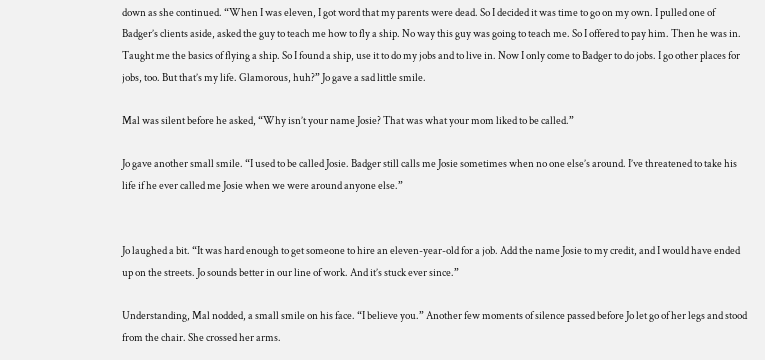down as she continued. “When I was eleven, I got word that my parents were dead. So I decided it was time to go on my own. I pulled one of Badger’s clients aside, asked the guy to teach me how to fly a ship. No way this guy was going to teach me. So I offered to pay him. Then he was in. Taught me the basics of flying a ship. So I found a ship, use it to do my jobs and to live in. Now I only come to Badger to do jobs. I go other places for jobs, too. But that’s my life. Glamorous, huh?” Jo gave a sad little smile.

Mal was silent before he asked, “Why isn’t your name Josie? That was what your mom liked to be called.”

Jo gave another small smile. “I used to be called Josie. Badger still calls me Josie sometimes when no one else’s around. I’ve threatened to take his life if he ever called me Josie when we were around anyone else.”


Jo laughed a bit. “It was hard enough to get someone to hire an eleven-year-old for a job. Add the name Josie to my credit, and I would have ended up on the streets. Jo sounds better in our line of work. And it’s stuck ever since.”

Understanding, Mal nodded, a small smile on his face. “I believe you.” Another few moments of silence passed before Jo let go of her legs and stood from the chair. She crossed her arms.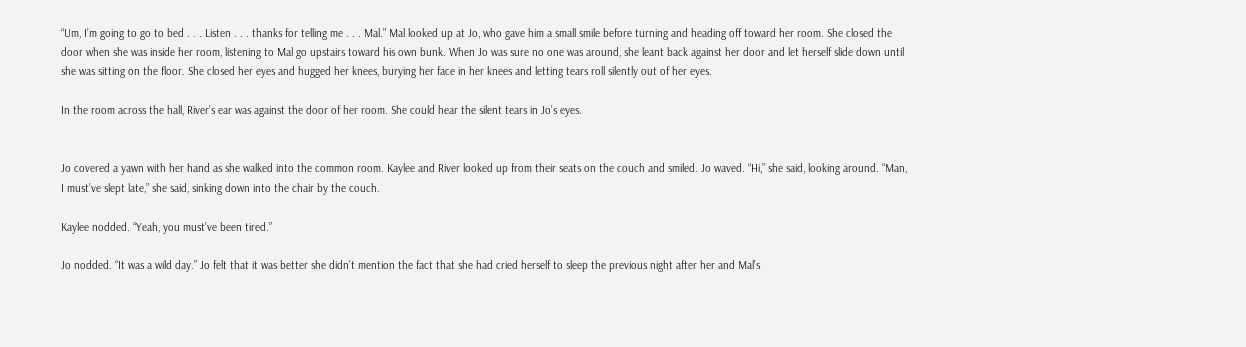“Um, I’m going to go to bed . . . Listen . . . thanks for telling me . . . Mal.” Mal looked up at Jo, who gave him a small smile before turning and heading off toward her room. She closed the door when she was inside her room, listening to Mal go upstairs toward his own bunk. When Jo was sure no one was around, she leant back against her door and let herself slide down until she was sitting on the floor. She closed her eyes and hugged her knees, burying her face in her knees and letting tears roll silently out of her eyes.

In the room across the hall, River’s ear was against the door of her room. She could hear the silent tears in Jo’s eyes.


Jo covered a yawn with her hand as she walked into the common room. Kaylee and River looked up from their seats on the couch and smiled. Jo waved. “Hi,” she said, looking around. “Man, I must’ve slept late,” she said, sinking down into the chair by the couch.

Kaylee nodded. “Yeah, you must’ve been tired.”

Jo nodded. “It was a wild day.” Jo felt that it was better she didn’t mention the fact that she had cried herself to sleep the previous night after her and Mal’s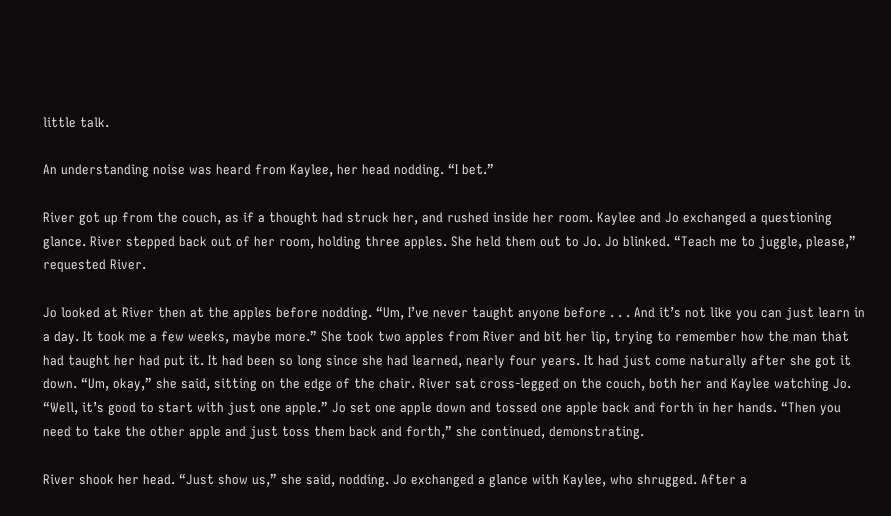little talk.

An understanding noise was heard from Kaylee, her head nodding. “I bet.”

River got up from the couch, as if a thought had struck her, and rushed inside her room. Kaylee and Jo exchanged a questioning glance. River stepped back out of her room, holding three apples. She held them out to Jo. Jo blinked. “Teach me to juggle, please,” requested River.

Jo looked at River then at the apples before nodding. “Um, I’ve never taught anyone before . . . And it’s not like you can just learn in a day. It took me a few weeks, maybe more.” She took two apples from River and bit her lip, trying to remember how the man that had taught her had put it. It had been so long since she had learned, nearly four years. It had just come naturally after she got it down. “Um, okay,” she said, sitting on the edge of the chair. River sat cross-legged on the couch, both her and Kaylee watching Jo. “Well, it’s good to start with just one apple.” Jo set one apple down and tossed one apple back and forth in her hands. “Then you need to take the other apple and just toss them back and forth,” she continued, demonstrating.

River shook her head. “Just show us,” she said, nodding. Jo exchanged a glance with Kaylee, who shrugged. After a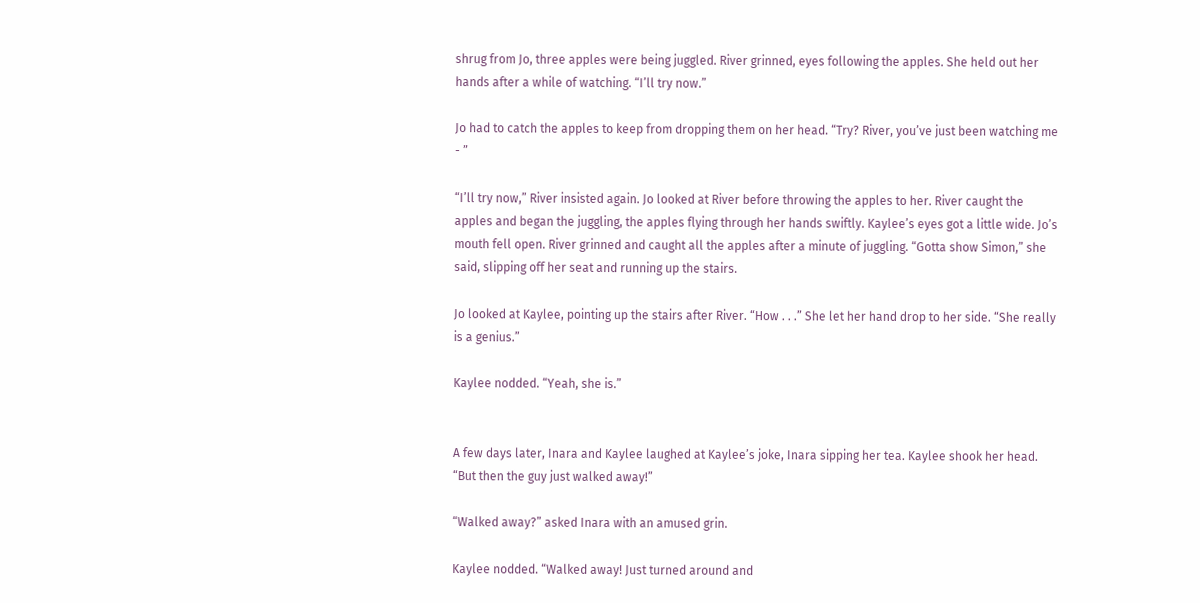shrug from Jo, three apples were being juggled. River grinned, eyes following the apples. She held out her hands after a while of watching. “I’ll try now.”

Jo had to catch the apples to keep from dropping them on her head. “Try? River, you’ve just been watching me - ”

“I’ll try now,” River insisted again. Jo looked at River before throwing the apples to her. River caught the apples and began the juggling, the apples flying through her hands swiftly. Kaylee’s eyes got a little wide. Jo’s mouth fell open. River grinned and caught all the apples after a minute of juggling. “Gotta show Simon,” she said, slipping off her seat and running up the stairs.

Jo looked at Kaylee, pointing up the stairs after River. “How . . .” She let her hand drop to her side. “She really is a genius.”

Kaylee nodded. “Yeah, she is.”


A few days later, Inara and Kaylee laughed at Kaylee’s joke, Inara sipping her tea. Kaylee shook her head. “But then the guy just walked away!”

“Walked away?” asked Inara with an amused grin.

Kaylee nodded. “Walked away! Just turned around and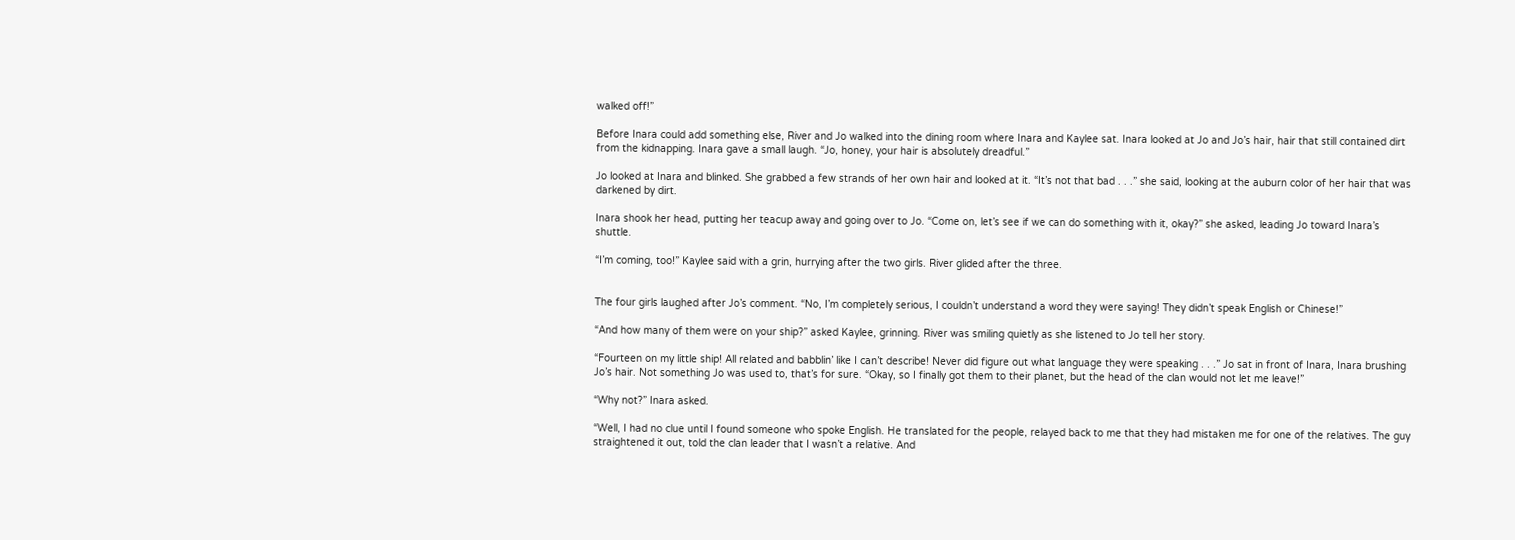walked off!”

Before Inara could add something else, River and Jo walked into the dining room where Inara and Kaylee sat. Inara looked at Jo and Jo’s hair, hair that still contained dirt from the kidnapping. Inara gave a small laugh. “Jo, honey, your hair is absolutely dreadful.”

Jo looked at Inara and blinked. She grabbed a few strands of her own hair and looked at it. “It’s not that bad . . .” she said, looking at the auburn color of her hair that was darkened by dirt.

Inara shook her head, putting her teacup away and going over to Jo. “Come on, let’s see if we can do something with it, okay?” she asked, leading Jo toward Inara’s shuttle.

“I’m coming, too!” Kaylee said with a grin, hurrying after the two girls. River glided after the three.


The four girls laughed after Jo’s comment. “No, I’m completely serious, I couldn’t understand a word they were saying! They didn’t speak English or Chinese!”

“And how many of them were on your ship?” asked Kaylee, grinning. River was smiling quietly as she listened to Jo tell her story.

“Fourteen on my little ship! All related and babblin’ like I can’t describe! Never did figure out what language they were speaking . . .” Jo sat in front of Inara, Inara brushing Jo’s hair. Not something Jo was used to, that’s for sure. “Okay, so I finally got them to their planet, but the head of the clan would not let me leave!”

“Why not?” Inara asked.

“Well, I had no clue until I found someone who spoke English. He translated for the people, relayed back to me that they had mistaken me for one of the relatives. The guy straightened it out, told the clan leader that I wasn’t a relative. And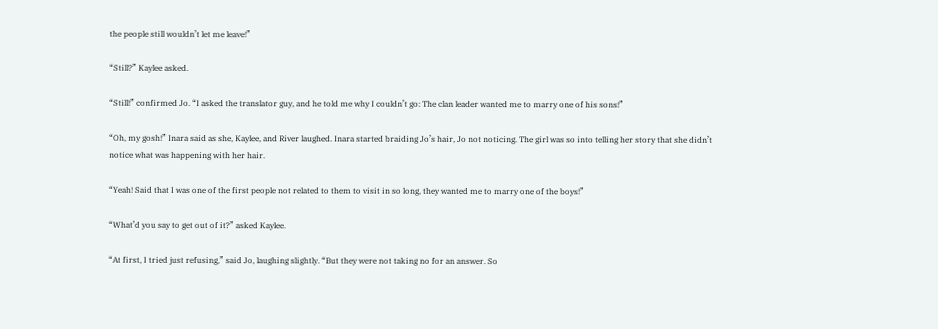the people still wouldn’t let me leave!”

“Still?” Kaylee asked.

“Still!” confirmed Jo. “I asked the translator guy, and he told me why I couldn’t go: The clan leader wanted me to marry one of his sons!”

“Oh, my gosh!” Inara said as she, Kaylee, and River laughed. Inara started braiding Jo’s hair, Jo not noticing. The girl was so into telling her story that she didn’t notice what was happening with her hair.

“Yeah! Said that I was one of the first people not related to them to visit in so long, they wanted me to marry one of the boys!”

“What’d you say to get out of it?” asked Kaylee.

“At first, I tried just refusing,” said Jo, laughing slightly. “But they were not taking no for an answer. So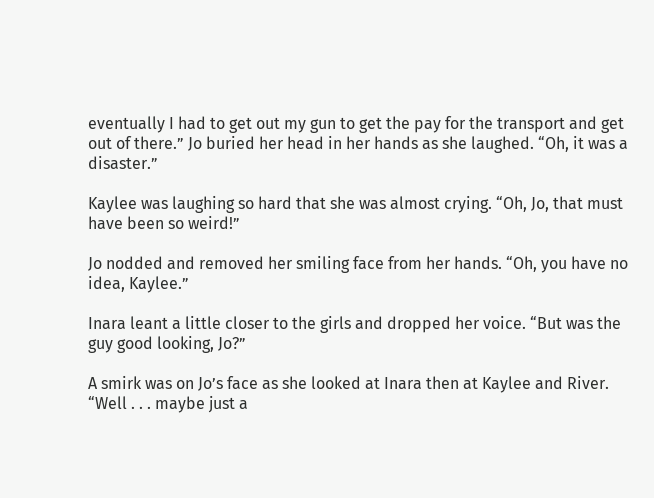eventually I had to get out my gun to get the pay for the transport and get out of there.” Jo buried her head in her hands as she laughed. “Oh, it was a disaster.”

Kaylee was laughing so hard that she was almost crying. “Oh, Jo, that must have been so weird!”

Jo nodded and removed her smiling face from her hands. “Oh, you have no idea, Kaylee.”

Inara leant a little closer to the girls and dropped her voice. “But was the guy good looking, Jo?”

A smirk was on Jo’s face as she looked at Inara then at Kaylee and River. “Well . . . maybe just a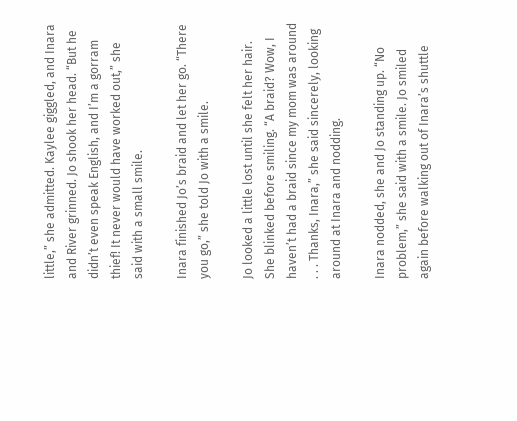little,” she admitted. Kaylee giggled, and Inara and River grinned. Jo shook her head. “But he didn’t even speak English, and I’m a gorram thief! It never would have worked out,” she said with a small smile.

Inara finished Jo’s braid and let her go. “There you go,” she told Jo with a smile.

Jo looked a little lost until she felt her hair. She blinked before smiling. “A braid? Wow, I haven’t had a braid since my mom was around . . . Thanks, Inara,” she said sincerely, looking around at Inara and nodding.

Inara nodded, she and Jo standing up. “No problem,” she said with a smile. Jo smiled again before walking out of Inara’s shuttle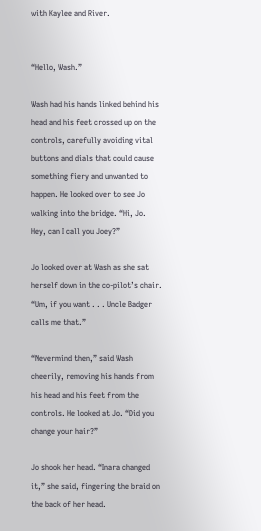with Kaylee and River.


“Hello, Wash.”

Wash had his hands linked behind his head and his feet crossed up on the controls, carefully avoiding vital buttons and dials that could cause something fiery and unwanted to happen. He looked over to see Jo walking into the bridge. “Hi, Jo. Hey, can I call you Joey?”

Jo looked over at Wash as she sat herself down in the co-pilot’s chair. “Um, if you want . . . Uncle Badger calls me that.”

“Nevermind then,” said Wash cheerily, removing his hands from his head and his feet from the controls. He looked at Jo. “Did you change your hair?”

Jo shook her head. “Inara changed it,” she said, fingering the braid on the back of her head.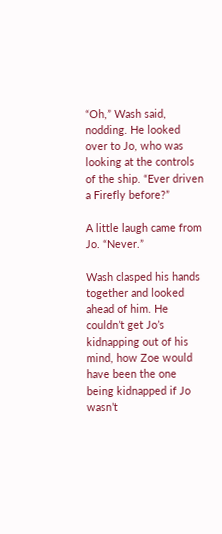“Oh,” Wash said, nodding. He looked over to Jo, who was looking at the controls of the ship. “Ever driven a Firefly before?”

A little laugh came from Jo. “Never.”

Wash clasped his hands together and looked ahead of him. He couldn’t get Jo’s kidnapping out of his mind, how Zoe would have been the one being kidnapped if Jo wasn’t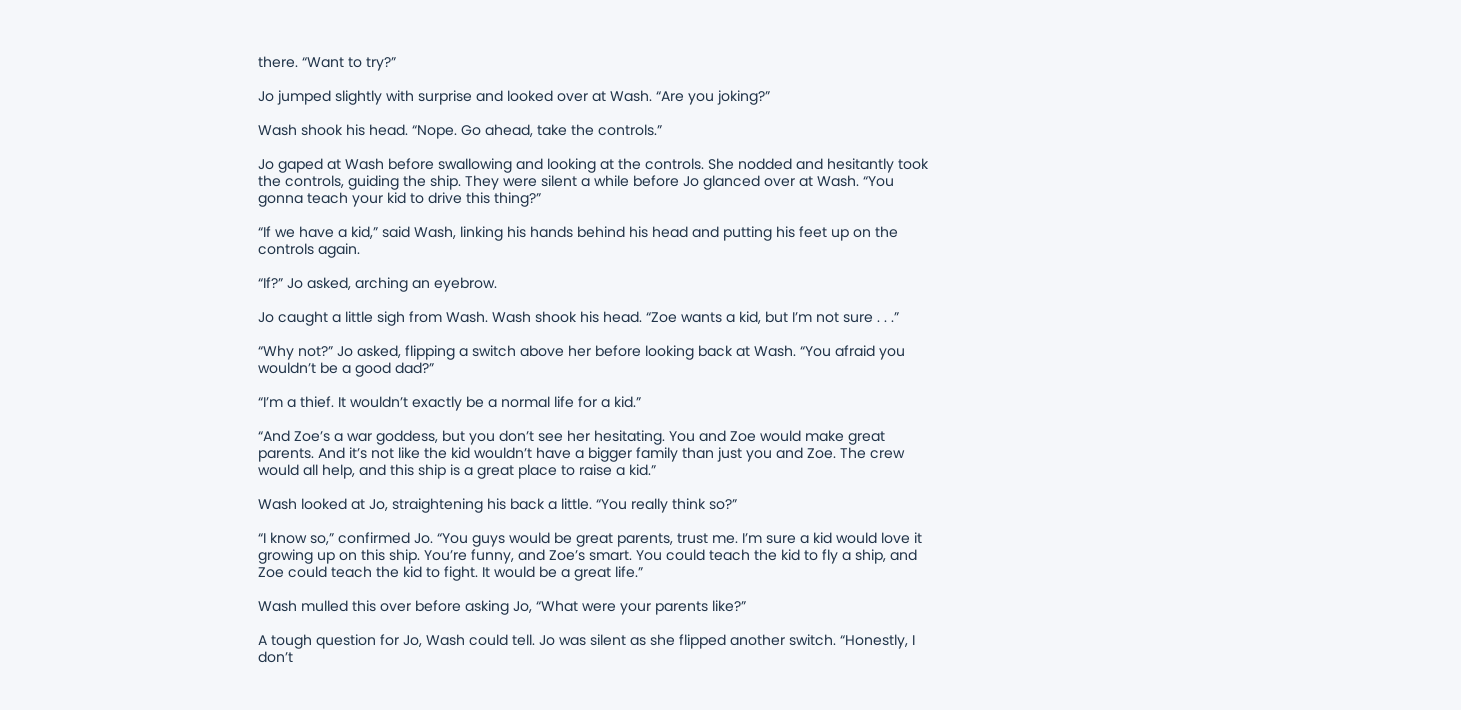there. “Want to try?”

Jo jumped slightly with surprise and looked over at Wash. “Are you joking?”

Wash shook his head. “Nope. Go ahead, take the controls.”

Jo gaped at Wash before swallowing and looking at the controls. She nodded and hesitantly took the controls, guiding the ship. They were silent a while before Jo glanced over at Wash. “You gonna teach your kid to drive this thing?”

“If we have a kid,” said Wash, linking his hands behind his head and putting his feet up on the controls again.

“If?” Jo asked, arching an eyebrow.

Jo caught a little sigh from Wash. Wash shook his head. “Zoe wants a kid, but I’m not sure . . .”

“Why not?” Jo asked, flipping a switch above her before looking back at Wash. “You afraid you wouldn’t be a good dad?”

“I’m a thief. It wouldn’t exactly be a normal life for a kid.”

“And Zoe’s a war goddess, but you don’t see her hesitating. You and Zoe would make great parents. And it’s not like the kid wouldn’t have a bigger family than just you and Zoe. The crew would all help, and this ship is a great place to raise a kid.”

Wash looked at Jo, straightening his back a little. “You really think so?”

“I know so,” confirmed Jo. “You guys would be great parents, trust me. I’m sure a kid would love it growing up on this ship. You’re funny, and Zoe’s smart. You could teach the kid to fly a ship, and Zoe could teach the kid to fight. It would be a great life.”

Wash mulled this over before asking Jo, “What were your parents like?”

A tough question for Jo, Wash could tell. Jo was silent as she flipped another switch. “Honestly, I don’t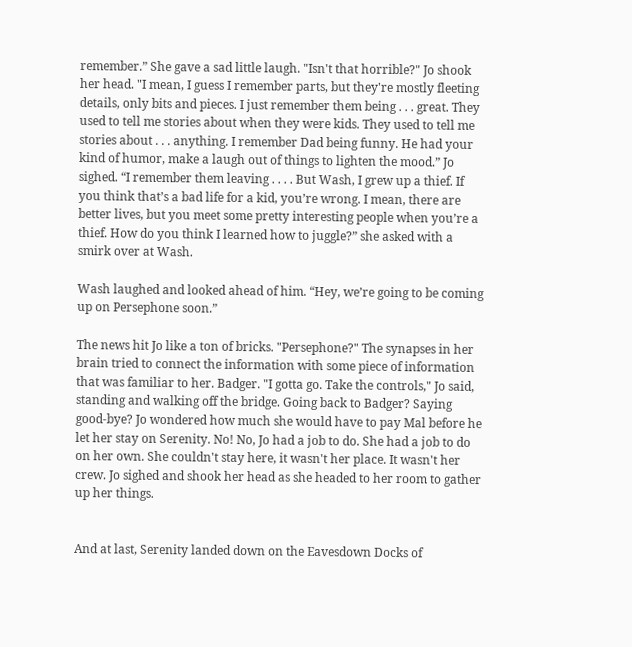remember.” She gave a sad little laugh. "Isn't that horrible?" Jo shook her head. "I mean, I guess I remember parts, but they're mostly fleeting details, only bits and pieces. I just remember them being . . . great. They used to tell me stories about when they were kids. They used to tell me stories about . . . anything. I remember Dad being funny. He had your kind of humor, make a laugh out of things to lighten the mood.” Jo sighed. “I remember them leaving . . . . But Wash, I grew up a thief. If you think that’s a bad life for a kid, you’re wrong. I mean, there are better lives, but you meet some pretty interesting people when you’re a thief. How do you think I learned how to juggle?” she asked with a smirk over at Wash.

Wash laughed and looked ahead of him. “Hey, we’re going to be coming up on Persephone soon.”

The news hit Jo like a ton of bricks. "Persephone?" The synapses in her brain tried to connect the information with some piece of information that was familiar to her. Badger. "I gotta go. Take the controls," Jo said, standing and walking off the bridge. Going back to Badger? Saying good-bye? Jo wondered how much she would have to pay Mal before he let her stay on Serenity. No! No, Jo had a job to do. She had a job to do on her own. She couldn't stay here, it wasn't her place. It wasn't her crew. Jo sighed and shook her head as she headed to her room to gather up her things.


And at last, Serenity landed down on the Eavesdown Docks of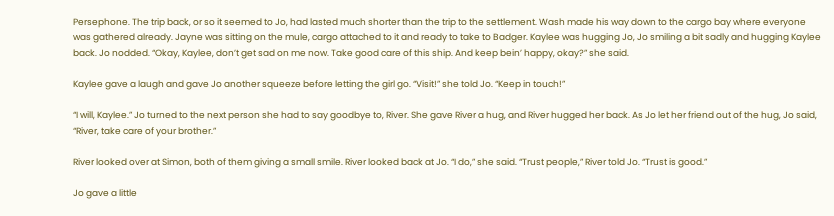Persephone. The trip back, or so it seemed to Jo, had lasted much shorter than the trip to the settlement. Wash made his way down to the cargo bay where everyone was gathered already. Jayne was sitting on the mule, cargo attached to it and ready to take to Badger. Kaylee was hugging Jo, Jo smiling a bit sadly and hugging Kaylee back. Jo nodded. “Okay, Kaylee, don’t get sad on me now. Take good care of this ship. And keep bein’ happy, okay?” she said.

Kaylee gave a laugh and gave Jo another squeeze before letting the girl go. “Visit!” she told Jo. “Keep in touch!”

“I will, Kaylee.” Jo turned to the next person she had to say goodbye to, River. She gave River a hug, and River hugged her back. As Jo let her friend out of the hug, Jo said, “River, take care of your brother.”

River looked over at Simon, both of them giving a small smile. River looked back at Jo. “I do,” she said. “Trust people,” River told Jo. “Trust is good.”

Jo gave a little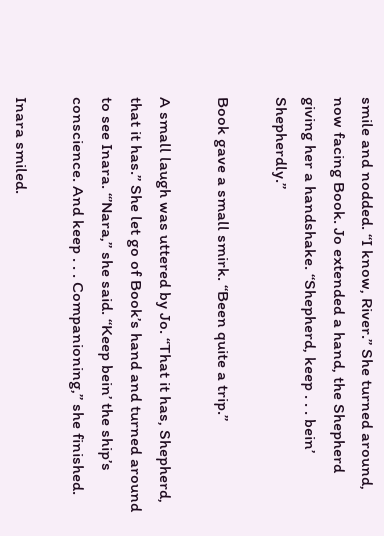smile and nodded. “I know, River.” She turned around, now facing Book. Jo extended a hand, the Shepherd giving her a handshake. “Shepherd, keep . . . bein’ Shepherdly.”

Book gave a small smirk. “Been quite a trip.”

A small laugh was uttered by Jo. “That it has, Shepherd, that it has.” She let go of Book’s hand and turned around to see Inara. “’Nara,” she said. “Keep bein’ the ship’s conscience. And keep . . . Companioning,” she finished.

Inara smiled.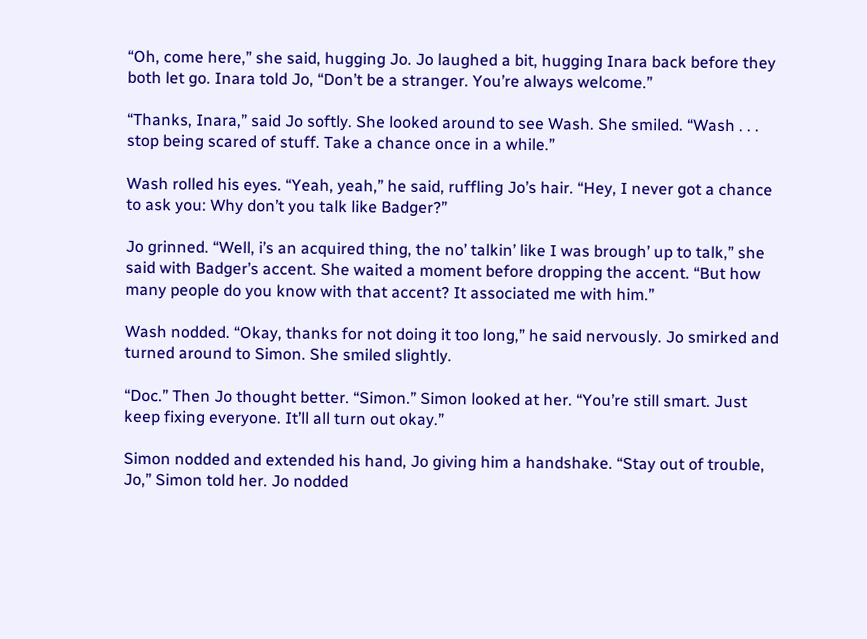“Oh, come here,” she said, hugging Jo. Jo laughed a bit, hugging Inara back before they both let go. Inara told Jo, “Don’t be a stranger. You’re always welcome.”

“Thanks, Inara,” said Jo softly. She looked around to see Wash. She smiled. “Wash . . . stop being scared of stuff. Take a chance once in a while.”

Wash rolled his eyes. “Yeah, yeah,” he said, ruffling Jo’s hair. “Hey, I never got a chance to ask you: Why don’t you talk like Badger?”

Jo grinned. “Well, i’s an acquired thing, the no’ talkin’ like I was brough’ up to talk,” she said with Badger’s accent. She waited a moment before dropping the accent. “But how many people do you know with that accent? It associated me with him.”

Wash nodded. “Okay, thanks for not doing it too long,” he said nervously. Jo smirked and turned around to Simon. She smiled slightly.

“Doc.” Then Jo thought better. “Simon.” Simon looked at her. “You’re still smart. Just keep fixing everyone. It’ll all turn out okay.”

Simon nodded and extended his hand, Jo giving him a handshake. “Stay out of trouble, Jo,” Simon told her. Jo nodded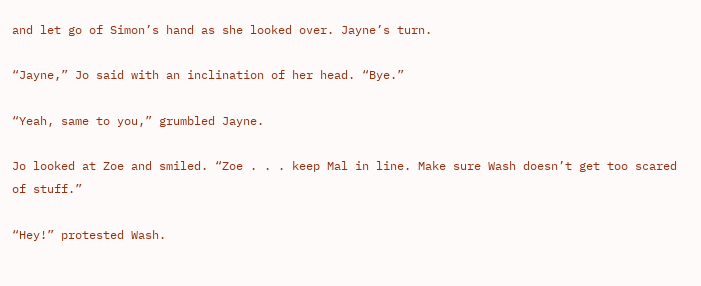and let go of Simon’s hand as she looked over. Jayne’s turn.

“Jayne,” Jo said with an inclination of her head. “Bye.”

“Yeah, same to you,” grumbled Jayne.

Jo looked at Zoe and smiled. “Zoe . . . keep Mal in line. Make sure Wash doesn’t get too scared of stuff.”

“Hey!” protested Wash.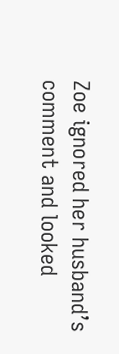Zoe ignored her husband’s comment and looked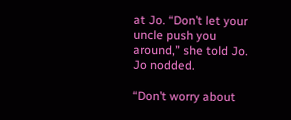at Jo. “Don’t let your uncle push you around,” she told Jo. Jo nodded.

“Don’t worry about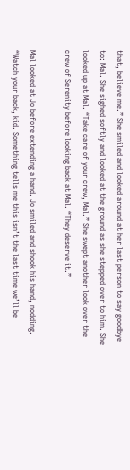that, believe me.” She smiled and looked around at her last person to say goodbye to: Mal. She sighed softly and looked at the ground as she stepped over to him. She looked up at Mal. “Take care of your crew, Mal.” She swept another look over the crew of Serenity before looking back at Mal. “They deserve it.”

Mal looked at Jo before extending a hand. Jo smiled and shook his hand, nodding. “Watch your back, kid. Something tells me this isn’t the last time we’ll be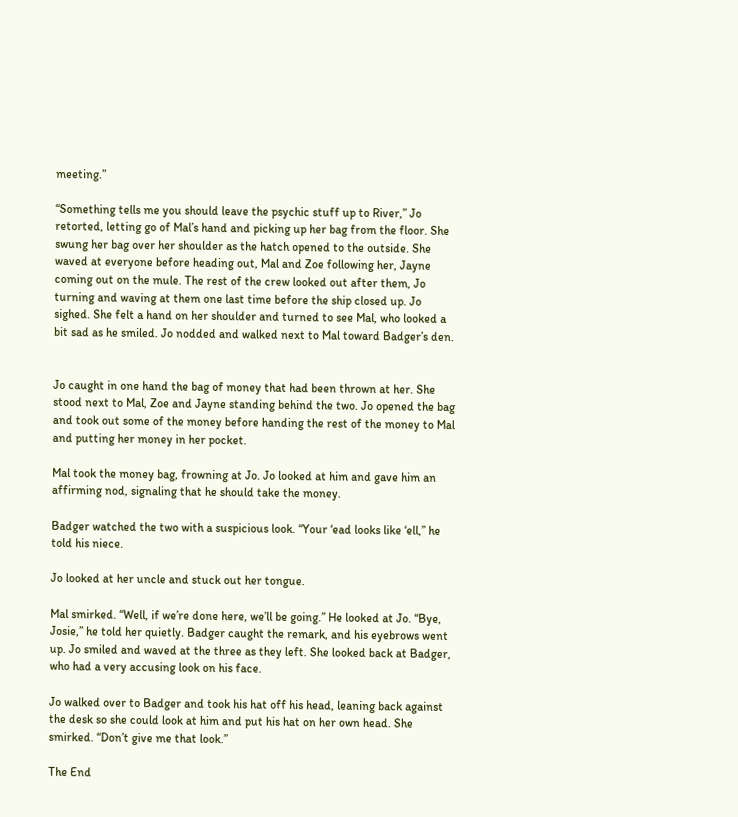meeting.”

“Something tells me you should leave the psychic stuff up to River,” Jo retorted, letting go of Mal’s hand and picking up her bag from the floor. She swung her bag over her shoulder as the hatch opened to the outside. She waved at everyone before heading out, Mal and Zoe following her, Jayne coming out on the mule. The rest of the crew looked out after them, Jo turning and waving at them one last time before the ship closed up. Jo sighed. She felt a hand on her shoulder and turned to see Mal, who looked a bit sad as he smiled. Jo nodded and walked next to Mal toward Badger’s den.


Jo caught in one hand the bag of money that had been thrown at her. She stood next to Mal, Zoe and Jayne standing behind the two. Jo opened the bag and took out some of the money before handing the rest of the money to Mal and putting her money in her pocket.

Mal took the money bag, frowning at Jo. Jo looked at him and gave him an affirming nod, signaling that he should take the money.

Badger watched the two with a suspicious look. “Your ‘ead looks like ‘ell,” he told his niece.

Jo looked at her uncle and stuck out her tongue.

Mal smirked. “Well, if we’re done here, we’ll be going.” He looked at Jo. “Bye, Josie,” he told her quietly. Badger caught the remark, and his eyebrows went up. Jo smiled and waved at the three as they left. She looked back at Badger, who had a very accusing look on his face.

Jo walked over to Badger and took his hat off his head, leaning back against the desk so she could look at him and put his hat on her own head. She smirked. “Don’t give me that look.”

The End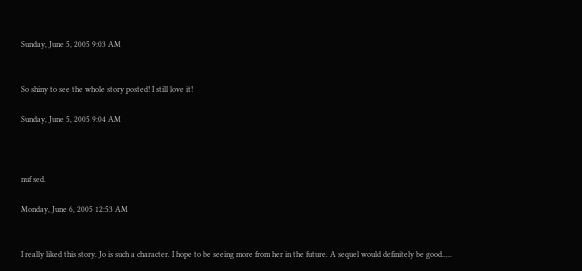Sunday, June 5, 2005 9:03 AM


So shiny to see the whole story posted! I still love it!

Sunday, June 5, 2005 9:04 AM



nuf sed.

Monday, June 6, 2005 12:53 AM


I really liked this story. Jo is such a character. I hope to be seeing more from her in the future. A sequel would definitely be good.....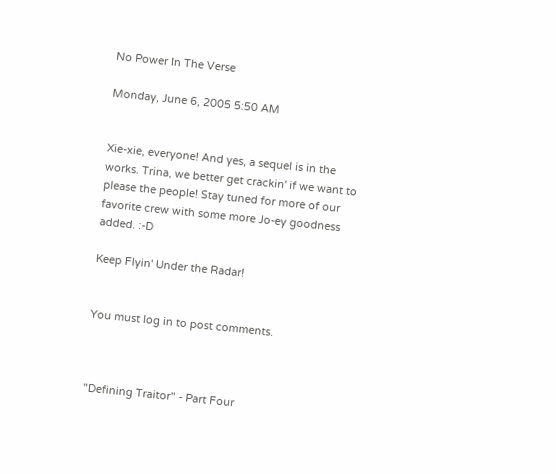No Power In The Verse

Monday, June 6, 2005 5:50 AM


Xie-xie, everyone! And yes, a sequel is in the works. Trina, we better get crackin' if we want to please the people! Stay tuned for more of our favorite crew with some more Jo-ey goodness added. :-D

Keep Flyin' Under the Radar!


You must log in to post comments.



"Defining Traitor" - Part Four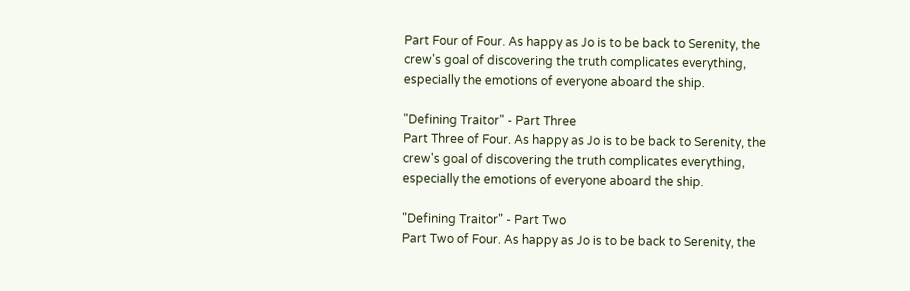Part Four of Four. As happy as Jo is to be back to Serenity, the crew's goal of discovering the truth complicates everything, especially the emotions of everyone aboard the ship.

"Defining Traitor" - Part Three
Part Three of Four. As happy as Jo is to be back to Serenity, the crew's goal of discovering the truth complicates everything, especially the emotions of everyone aboard the ship.

"Defining Traitor" - Part Two
Part Two of Four. As happy as Jo is to be back to Serenity, the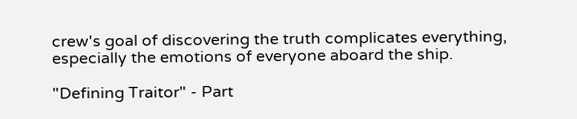crew's goal of discovering the truth complicates everything, especially the emotions of everyone aboard the ship.

"Defining Traitor" - Part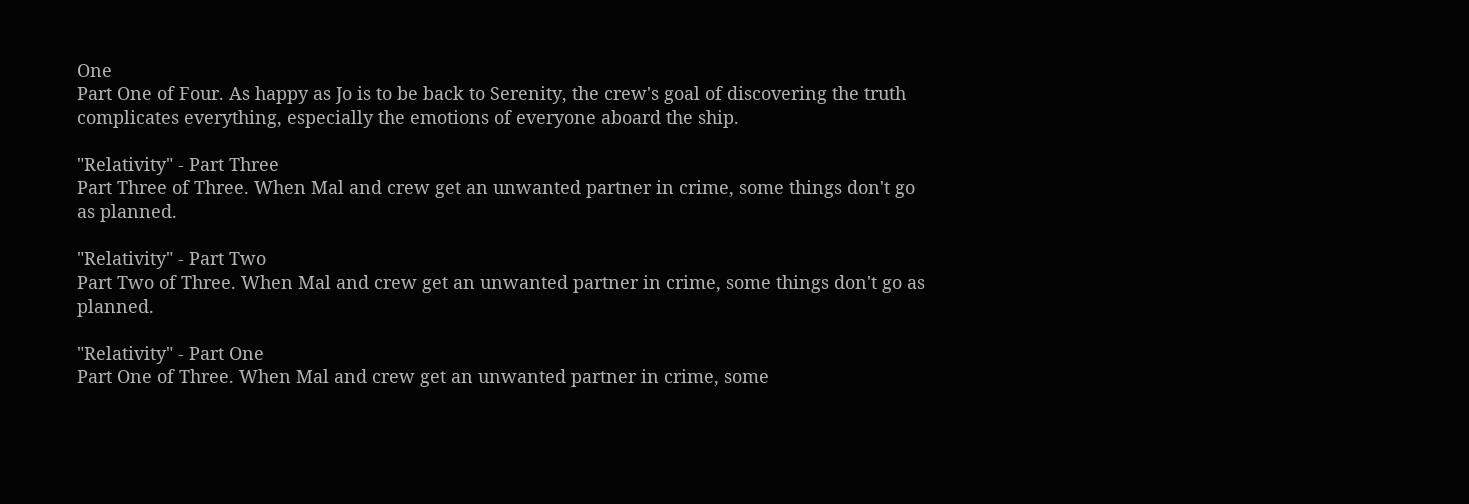One
Part One of Four. As happy as Jo is to be back to Serenity, the crew's goal of discovering the truth complicates everything, especially the emotions of everyone aboard the ship.

"Relativity" - Part Three
Part Three of Three. When Mal and crew get an unwanted partner in crime, some things don't go as planned.

"Relativity" - Part Two
Part Two of Three. When Mal and crew get an unwanted partner in crime, some things don't go as planned.

"Relativity" - Part One
Part One of Three. When Mal and crew get an unwanted partner in crime, some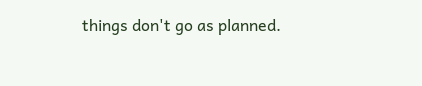things don't go as planned.